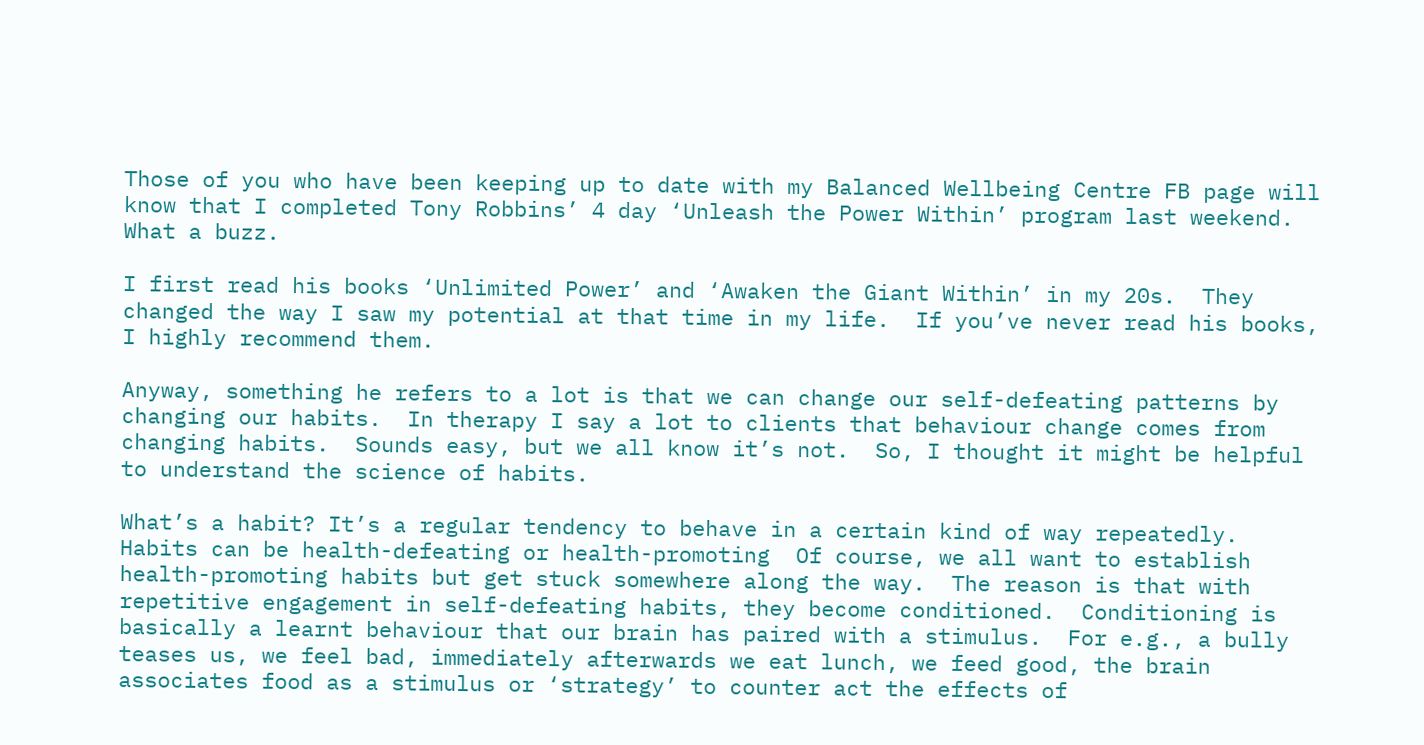Those of you who have been keeping up to date with my Balanced Wellbeing Centre FB page will know that I completed Tony Robbins’ 4 day ‘Unleash the Power Within’ program last weekend.  What a buzz.

I first read his books ‘Unlimited Power’ and ‘Awaken the Giant Within’ in my 20s.  They changed the way I saw my potential at that time in my life.  If you’ve never read his books, I highly recommend them.

Anyway, something he refers to a lot is that we can change our self-defeating patterns by changing our habits.  In therapy I say a lot to clients that behaviour change comes from changing habits.  Sounds easy, but we all know it’s not.  So, I thought it might be helpful to understand the science of habits.

What’s a habit? It’s a regular tendency to behave in a certain kind of way repeatedly.  Habits can be health-defeating or health-promoting  Of course, we all want to establish health-promoting habits but get stuck somewhere along the way.  The reason is that with repetitive engagement in self-defeating habits, they become conditioned.  Conditioning is basically a learnt behaviour that our brain has paired with a stimulus.  For e.g., a bully teases us, we feel bad, immediately afterwards we eat lunch, we feed good, the brain associates food as a stimulus or ‘strategy’ to counter act the effects of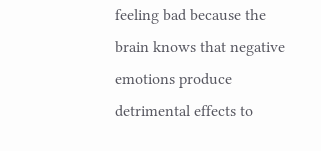feeling bad because the brain knows that negative emotions produce detrimental effects to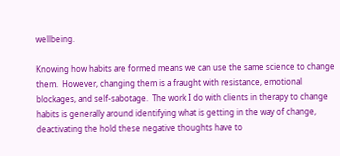wellbeing.

Knowing how habits are formed means we can use the same science to change them.  However, changing them is a fraught with resistance, emotional blockages, and self-sabotage.  The work I do with clients in therapy to change habits is generally around identifying what is getting in the way of change, deactivating the hold these negative thoughts have to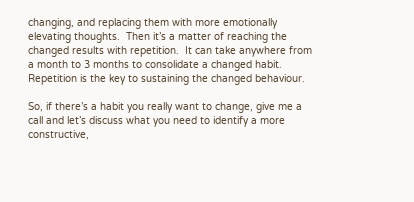changing, and replacing them with more emotionally elevating thoughts.  Then it’s a matter of reaching the changed results with repetition.  It can take anywhere from a month to 3 months to consolidate a changed habit.  Repetition is the key to sustaining the changed behaviour.

So, if there’s a habit you really want to change, give me a call and let’s discuss what you need to identify a more constructive,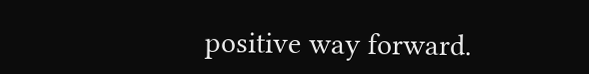positive way forward.